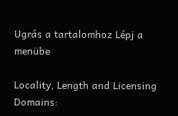Ugrás a tartalomhoz Lépj a menübe

Locality, Length and Licensing Domains: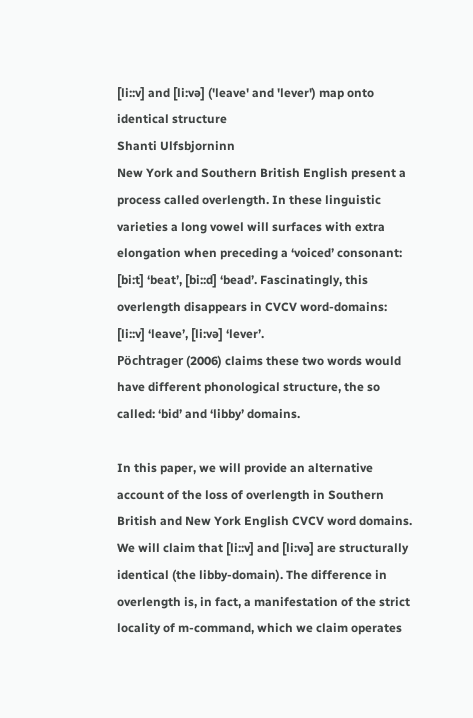[li::v] and [li:və] ('leave' and 'lever') map onto identical structure
Shanti Ulfsbjorninn
New York and Southern British English present a process called overlength. In these linguistic varieties a long vowel will surfaces with extra elongation when preceding a ‘voiced’ consonant: [bi:t] ‘beat’, [bi::d] ‘bead’. Fascinatingly, this overlength disappears in CVCV word-domains: [li::v] ‘leave’, [li:və] ‘lever’.
Pöchtrager (2006) claims these two words would have different phonological structure, the so called: ‘bid’ and ‘libby’ domains.

In this paper, we will provide an alternative account of the loss of overlength in Southern British and New York English CVCV word domains. We will claim that [li::v] and [li:və] are structurally identical (the libby-domain). The difference in overlength is, in fact, a manifestation of the strict locality of m-command, which we claim operates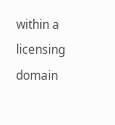within a licensing domain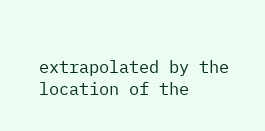extrapolated by the location of the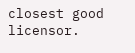closest good licensor.